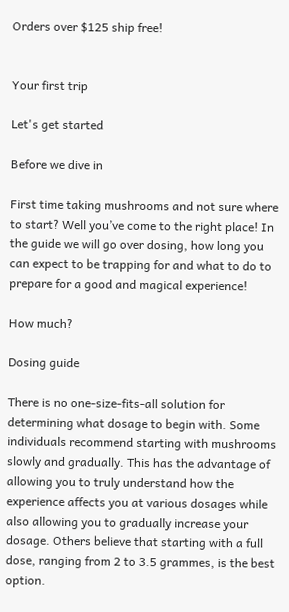Orders over $125 ship free!


Your first trip

Let's get started

Before we dive in

First time taking mushrooms and not sure where to start? Well you’ve come to the right place! In the guide we will go over dosing, how long you can expect to be trapping for and what to do to prepare for a good and magical experience!

How much?

Dosing guide

There is no one-size-fits-all solution for determining what dosage to begin with. Some individuals recommend starting with mushrooms slowly and gradually. This has the advantage of allowing you to truly understand how the experience affects you at various dosages while also allowing you to gradually increase your dosage. Others believe that starting with a full dose, ranging from 2 to 3.5 grammes, is the best option.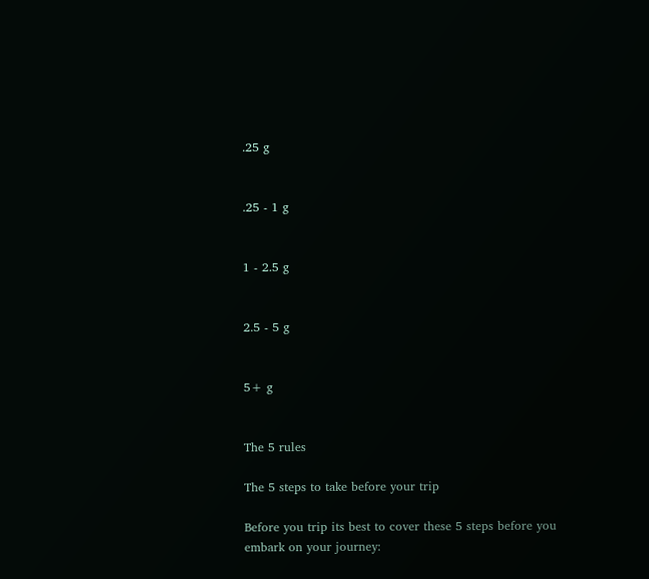.25 g


.25 - 1 g


1 - 2.5 g


2.5 - 5 g


5+ g


The 5 rules

The 5 steps to take before your trip

Before you trip its best to cover these 5 steps before you embark on your journey: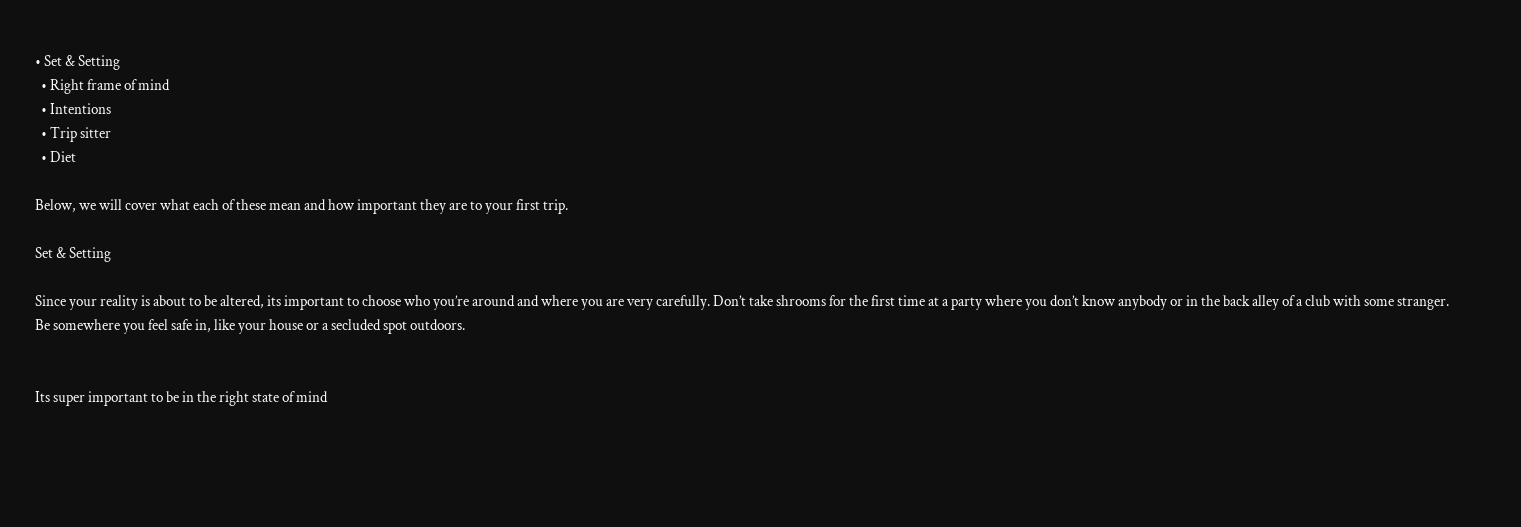• Set & Setting
  • Right frame of mind
  • Intentions
  • Trip sitter
  • Diet

Below, we will cover what each of these mean and how important they are to your first trip.

Set & Setting

Since your reality is about to be altered, its important to choose who you’re around and where you are very carefully. Don’t take shrooms for the first time at a party where you don’t know anybody or in the back alley of a club with some stranger. Be somewhere you feel safe in, like your house or a secluded spot outdoors.


Its super important to be in the right state of mind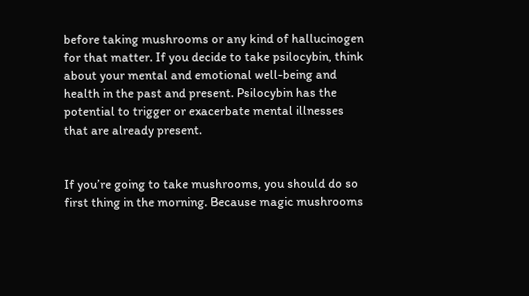before taking mushrooms or any kind of hallucinogen for that matter. If you decide to take psilocybin, think about your mental and emotional well-being and health in the past and present. Psilocybin has the potential to trigger or exacerbate mental illnesses that are already present.


If you’re going to take mushrooms, you should do so first thing in the morning. Because magic mushrooms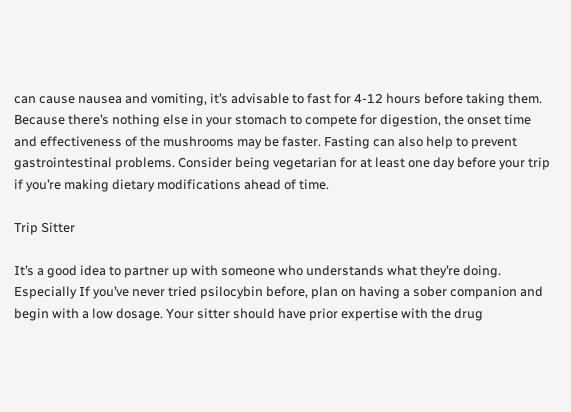can cause nausea and vomiting, it’s advisable to fast for 4-12 hours before taking them. Because there’s nothing else in your stomach to compete for digestion, the onset time and effectiveness of the mushrooms may be faster. Fasting can also help to prevent gastrointestinal problems. Consider being vegetarian for at least one day before your trip if you’re making dietary modifications ahead of time.

Trip Sitter

It’s a good idea to partner up with someone who understands what they’re doing. Especially If you’ve never tried psilocybin before, plan on having a sober companion and begin with a low dosage. Your sitter should have prior expertise with the drug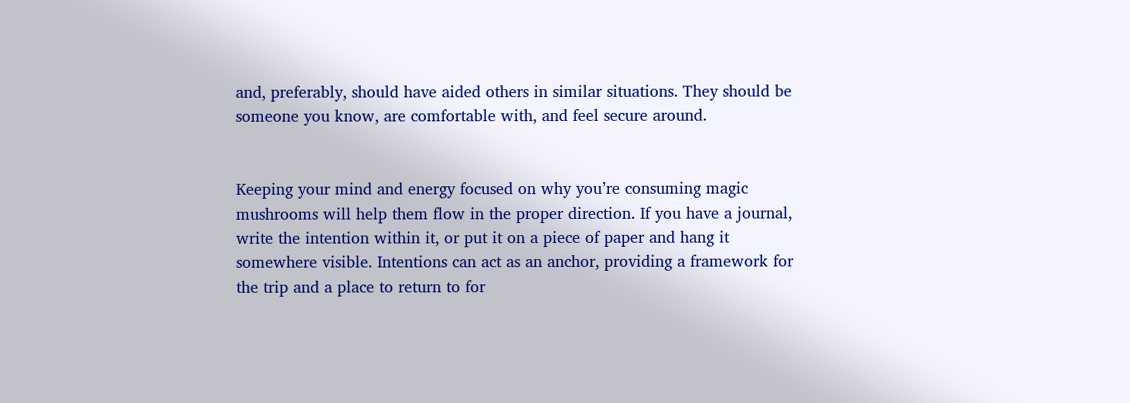and, preferably, should have aided others in similar situations. They should be someone you know, are comfortable with, and feel secure around.


Keeping your mind and energy focused on why you’re consuming magic mushrooms will help them flow in the proper direction. If you have a journal, write the intention within it, or put it on a piece of paper and hang it somewhere visible. Intentions can act as an anchor, providing a framework for the trip and a place to return to for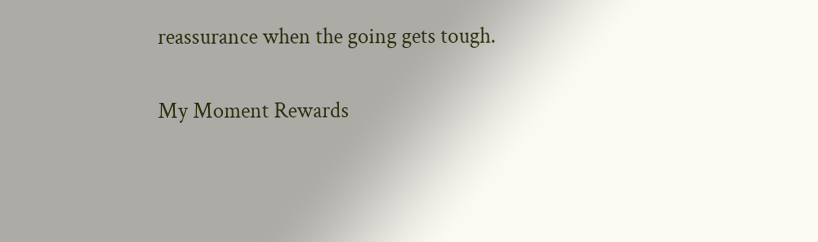reassurance when the going gets tough.

My Moment Rewards